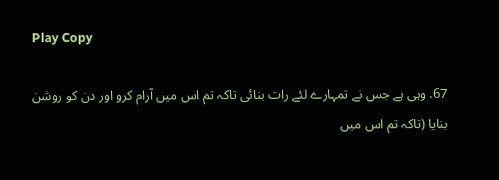Play Copy

67. وہی ہے جس نے تمہارے لئے رات بنائی تاکہ تم اس میں آرام کرو اور دن کو روشن بنایا (تاکہ تم اس میں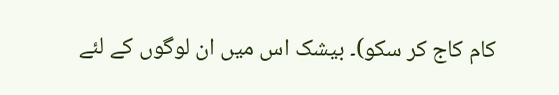کام کاج کر سکو)۔ بیشک اس میں ان لوگوں کے لئے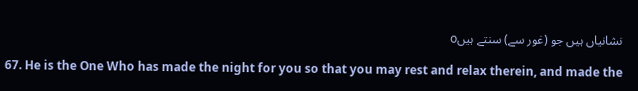نشانیاں ہیں جو (غور سے) سنتے ہیںo

67. He is the One Who has made the night for you so that you may rest and relax therein, and made the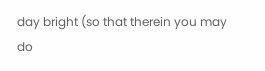day bright (so that therein you may do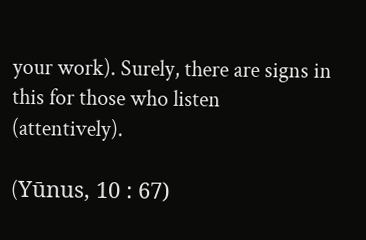your work). Surely, there are signs in this for those who listen (attentively).

(Yūnus, 10 : 67)